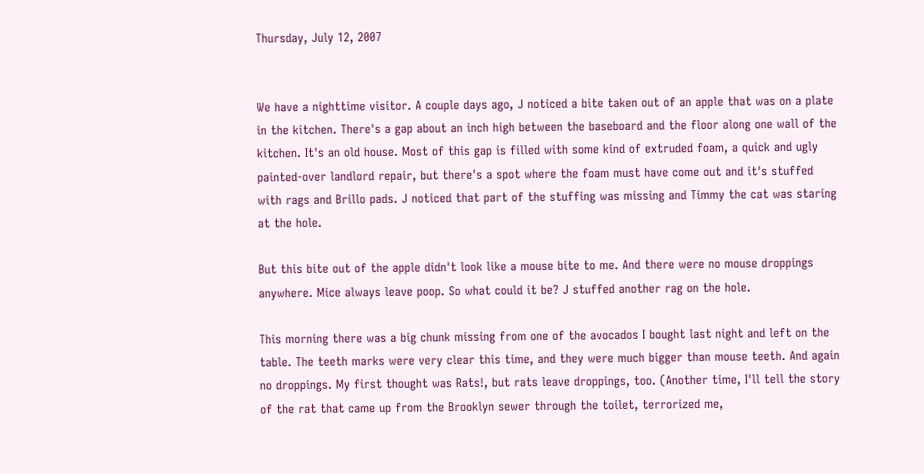Thursday, July 12, 2007


We have a nighttime visitor. A couple days ago, J noticed a bite taken out of an apple that was on a plate in the kitchen. There's a gap about an inch high between the baseboard and the floor along one wall of the kitchen. It's an old house. Most of this gap is filled with some kind of extruded foam, a quick and ugly painted-over landlord repair, but there's a spot where the foam must have come out and it's stuffed with rags and Brillo pads. J noticed that part of the stuffing was missing and Timmy the cat was staring at the hole.

But this bite out of the apple didn't look like a mouse bite to me. And there were no mouse droppings anywhere. Mice always leave poop. So what could it be? J stuffed another rag on the hole.

This morning there was a big chunk missing from one of the avocados I bought last night and left on the table. The teeth marks were very clear this time, and they were much bigger than mouse teeth. And again no droppings. My first thought was Rats!, but rats leave droppings, too. (Another time, I'll tell the story of the rat that came up from the Brooklyn sewer through the toilet, terrorized me,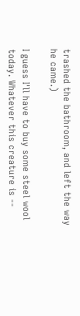trashed the bathroom, and left the way he came.)

I guess I'll have to buy some steel wool today. Whatever this creature is --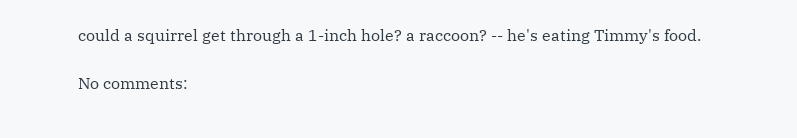could a squirrel get through a 1-inch hole? a raccoon? -- he's eating Timmy's food.

No comments: